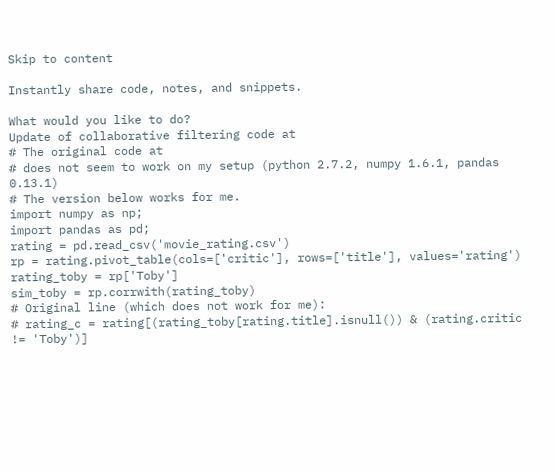Skip to content

Instantly share code, notes, and snippets.

What would you like to do?
Update of collaborative filtering code at
# The original code at
# does not seem to work on my setup (python 2.7.2, numpy 1.6.1, pandas 0.13.1)
# The version below works for me.
import numpy as np;
import pandas as pd;
rating = pd.read_csv('movie_rating.csv')
rp = rating.pivot_table(cols=['critic'], rows=['title'], values='rating')
rating_toby = rp['Toby']
sim_toby = rp.corrwith(rating_toby)
# Original line (which does not work for me):
# rating_c = rating[(rating_toby[rating.title].isnull()) & (rating.critic != 'Toby')]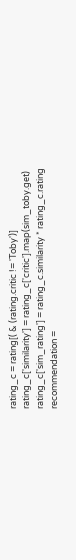rating_c = rating[( & (rating.critic != 'Toby')]
rating_c['similarity'] = rating_c['critic'].map(sim_toby.get)
rating_c['sim_rating'] = rating_c.similarity * rating_c.rating
recommendation =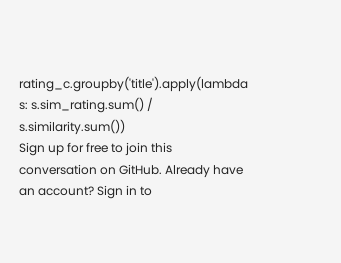rating_c.groupby('title').apply(lambda s: s.sim_rating.sum() / s.similarity.sum())
Sign up for free to join this conversation on GitHub. Already have an account? Sign in to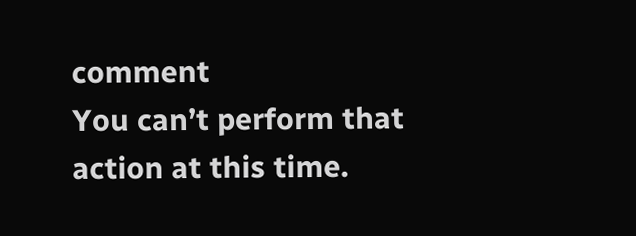comment
You can’t perform that action at this time.